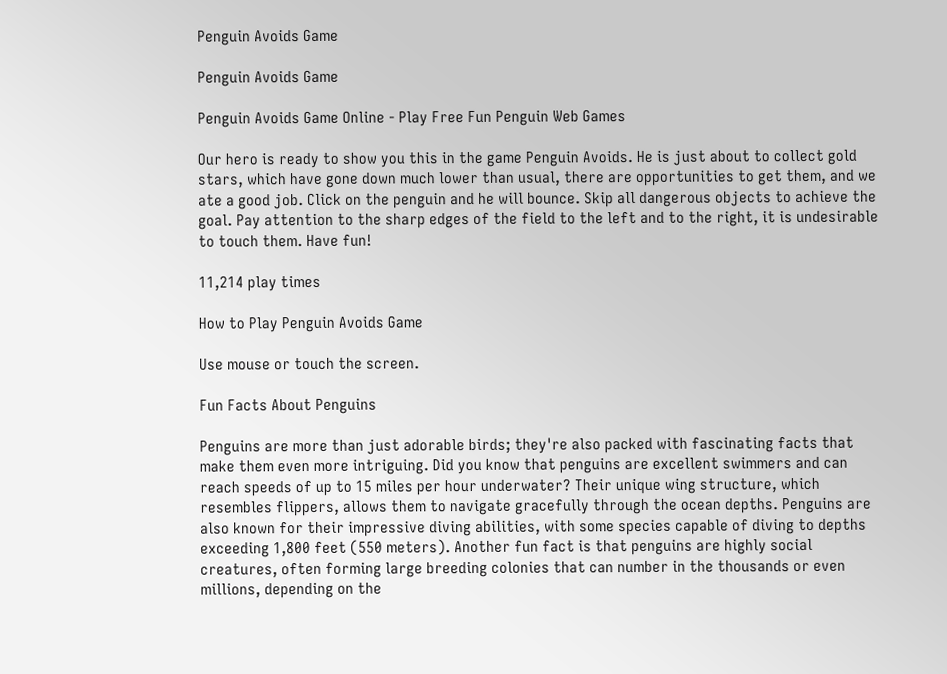Penguin Avoids Game

Penguin Avoids Game

Penguin Avoids Game Online - Play Free Fun Penguin Web Games

Our hero is ready to show you this in the game Penguin Avoids. He is just about to collect gold stars, which have gone down much lower than usual, there are opportunities to get them, and we ate a good job. Click on the penguin and he will bounce. Skip all dangerous objects to achieve the goal. Pay attention to the sharp edges of the field to the left and to the right, it is undesirable to touch them. Have fun!

11,214 play times

How to Play Penguin Avoids Game

Use mouse or touch the screen.

Fun Facts About Penguins

Penguins are more than just adorable birds; they're also packed with fascinating facts that make them even more intriguing. Did you know that penguins are excellent swimmers and can reach speeds of up to 15 miles per hour underwater? Their unique wing structure, which resembles flippers, allows them to navigate gracefully through the ocean depths. Penguins are also known for their impressive diving abilities, with some species capable of diving to depths exceeding 1,800 feet (550 meters). Another fun fact is that penguins are highly social creatures, often forming large breeding colonies that can number in the thousands or even millions, depending on the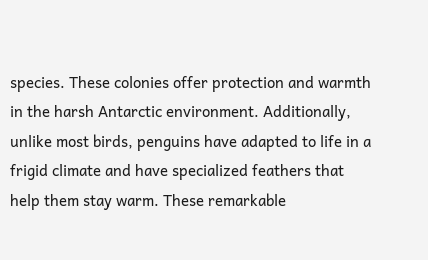species. These colonies offer protection and warmth in the harsh Antarctic environment. Additionally, unlike most birds, penguins have adapted to life in a frigid climate and have specialized feathers that help them stay warm. These remarkable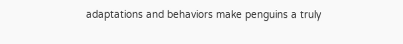adaptations and behaviors make penguins a truly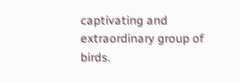captivating and extraordinary group of birds.